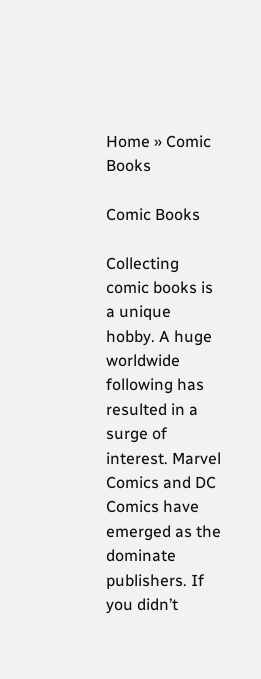Home » Comic Books

Comic Books

Collecting comic books is a unique hobby. A huge worldwide following has resulted in a surge of interest. Marvel Comics and DC Comics have emerged as the dominate publishers. If you didn’t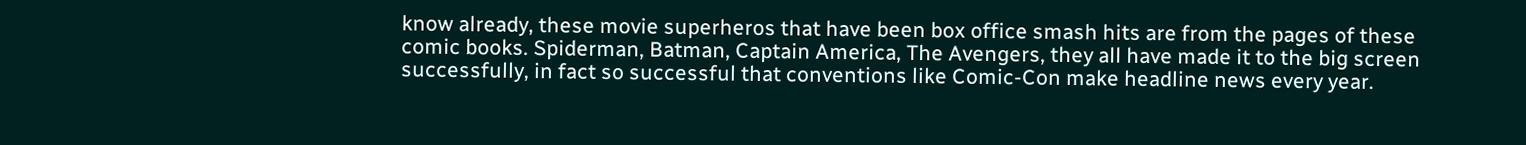know already, these movie superheros that have been box office smash hits are from the pages of these comic books. Spiderman, Batman, Captain America, The Avengers, they all have made it to the big screen successfully, in fact so successful that conventions like Comic-Con make headline news every year.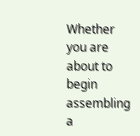Whether you are about to begin assembling a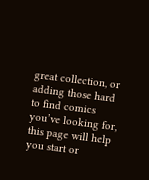great collection, or adding those hard to find comics you’ve looking for, this page will help you start or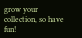grow your collection, so have fun!